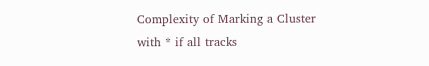Complexity of Marking a Cluster with * if all tracks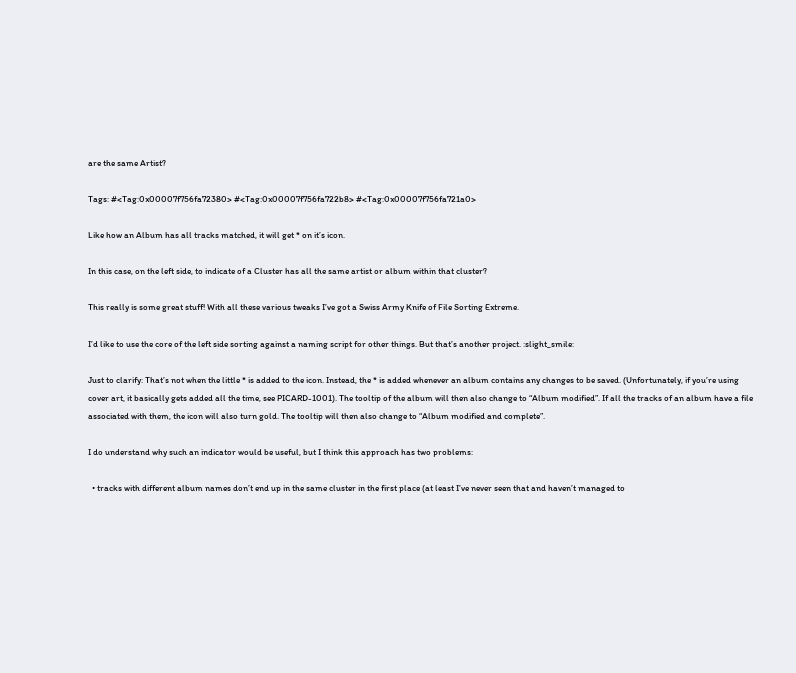are the same Artist?

Tags: #<Tag:0x00007f756fa72380> #<Tag:0x00007f756fa722b8> #<Tag:0x00007f756fa721a0>

Like how an Album has all tracks matched, it will get * on it’s icon.

In this case, on the left side, to indicate of a Cluster has all the same artist or album within that cluster?

This really is some great stuff! With all these various tweaks I’ve got a Swiss Army Knife of File Sorting Extreme.

I’d like to use the core of the left side sorting against a naming script for other things. But that’s another project. :slight_smile:

Just to clarify: That’s not when the little * is added to the icon. Instead, the * is added whenever an album contains any changes to be saved. (Unfortunately, if you’re using cover art, it basically gets added all the time, see PICARD-1001). The tooltip of the album will then also change to “Album modified”. If all the tracks of an album have a file associated with them, the icon will also turn gold. The tooltip will then also change to “Album modified and complete”.

I do understand why such an indicator would be useful, but I think this approach has two problems:

  • tracks with different album names don’t end up in the same cluster in the first place (at least I’ve never seen that and haven’t managed to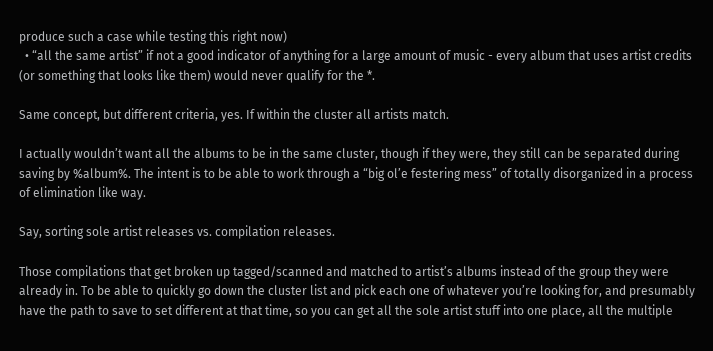produce such a case while testing this right now)
  • “all the same artist” if not a good indicator of anything for a large amount of music - every album that uses artist credits (or something that looks like them) would never qualify for the *.

Same concept, but different criteria, yes. If within the cluster all artists match.

I actually wouldn’t want all the albums to be in the same cluster, though if they were, they still can be separated during saving by %album%. The intent is to be able to work through a “big ol’e festering mess” of totally disorganized in a process of elimination like way.

Say, sorting sole artist releases vs. compilation releases.

Those compilations that get broken up tagged/scanned and matched to artist’s albums instead of the group they were already in. To be able to quickly go down the cluster list and pick each one of whatever you’re looking for, and presumably have the path to save to set different at that time, so you can get all the sole artist stuff into one place, all the multiple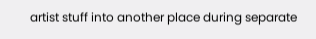artist stuff into another place during separate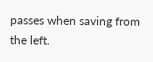passes when saving from the left.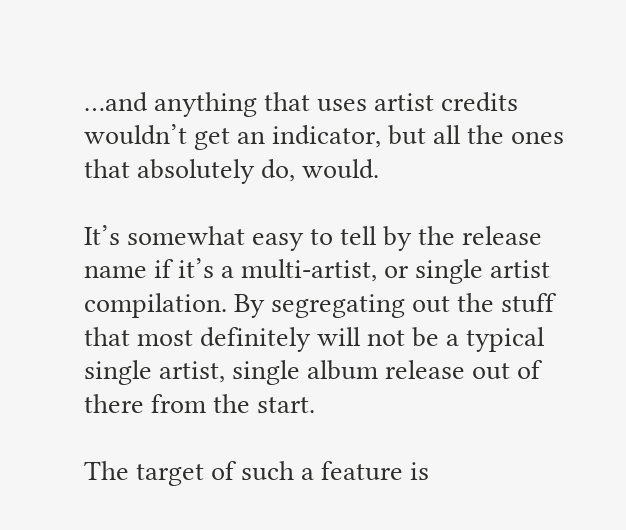…and anything that uses artist credits wouldn’t get an indicator, but all the ones that absolutely do, would.

It’s somewhat easy to tell by the release name if it’s a multi-artist, or single artist compilation. By segregating out the stuff that most definitely will not be a typical single artist, single album release out of there from the start.

The target of such a feature is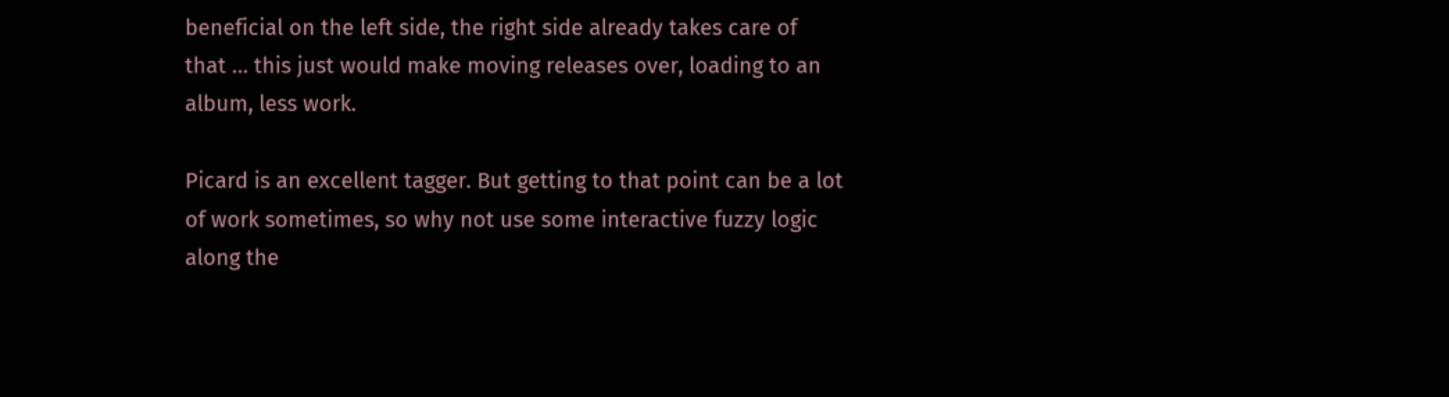beneficial on the left side, the right side already takes care of that … this just would make moving releases over, loading to an album, less work.

Picard is an excellent tagger. But getting to that point can be a lot of work sometimes, so why not use some interactive fuzzy logic along the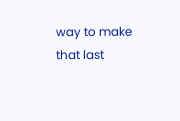way to make that last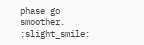phase go smoother. :slight_smile: